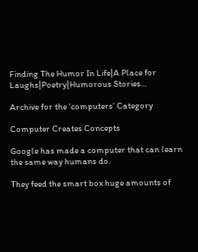Finding The Humor In Life|A Place for Laughs|Poetry|Humorous Stories…

Archive for the ‘computers’ Category

Computer Creates Concepts

Google has made a computer that can learn the same way humans do.

They feed the smart box huge amounts of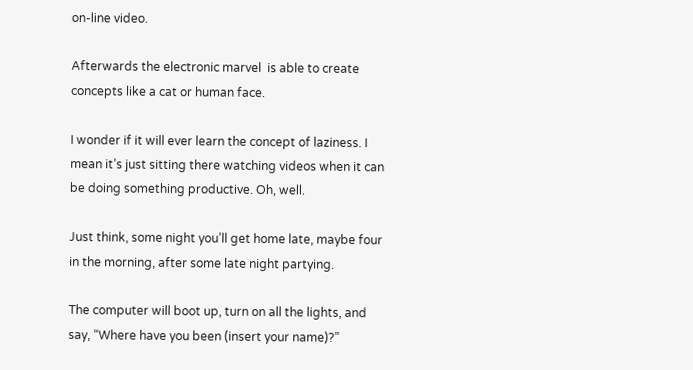on-line video.

Afterwards the electronic marvel  is able to create concepts like a cat or human face.

I wonder if it will ever learn the concept of laziness. I mean it’s just sitting there watching videos when it can be doing something productive. Oh, well.

Just think, some night you’ll get home late, maybe four in the morning, after some late night partying.

The computer will boot up, turn on all the lights, and say, “Where have you been (insert your name)?”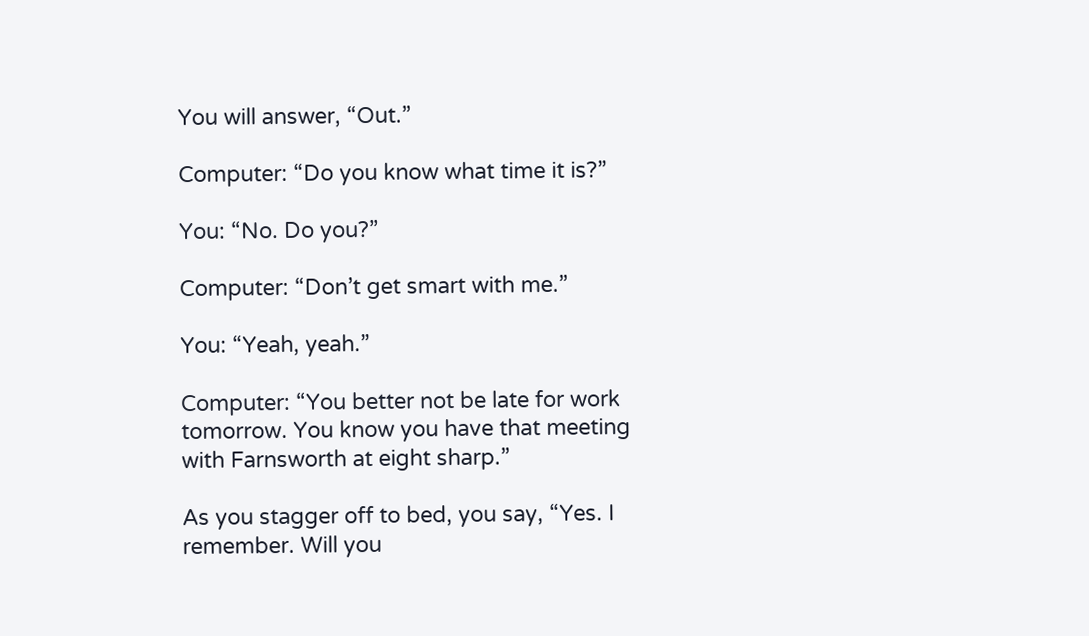You will answer, “Out.”

Computer: “Do you know what time it is?”

You: “No. Do you?”

Computer: “Don’t get smart with me.”

You: “Yeah, yeah.”

Computer: “You better not be late for work tomorrow. You know you have that meeting with Farnsworth at eight sharp.”

As you stagger off to bed, you say, “Yes. I remember. Will you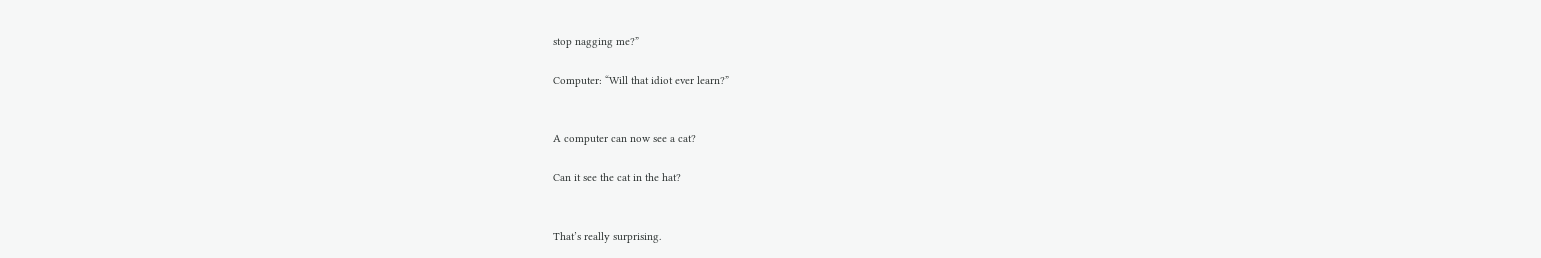stop nagging me?”

Computer: “Will that idiot ever learn?”


A computer can now see a cat?

Can it see the cat in the hat?


That’s really surprising.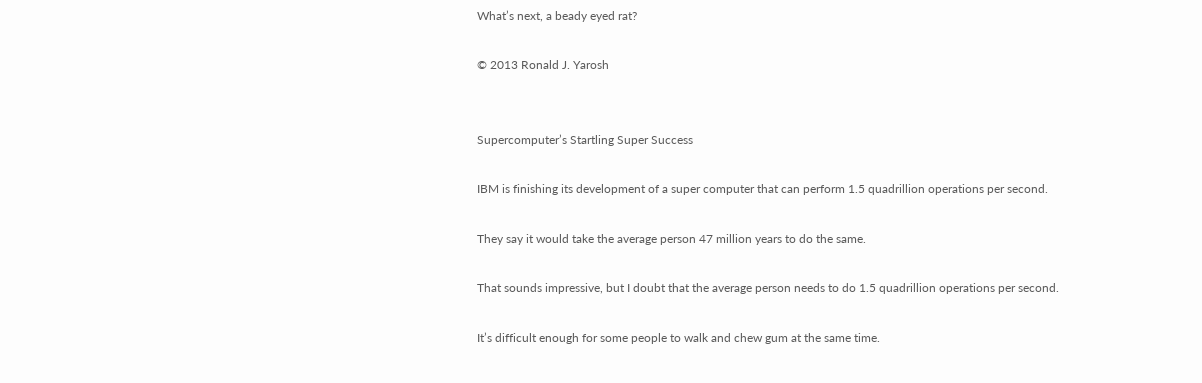What’s next, a beady eyed rat?

© 2013 Ronald J. Yarosh


Supercomputer’s Startling Super Success

IBM is finishing its development of a super computer that can perform 1.5 quadrillion operations per second.

They say it would take the average person 47 million years to do the same.

That sounds impressive, but I doubt that the average person needs to do 1.5 quadrillion operations per second.

It’s difficult enough for some people to walk and chew gum at the same time.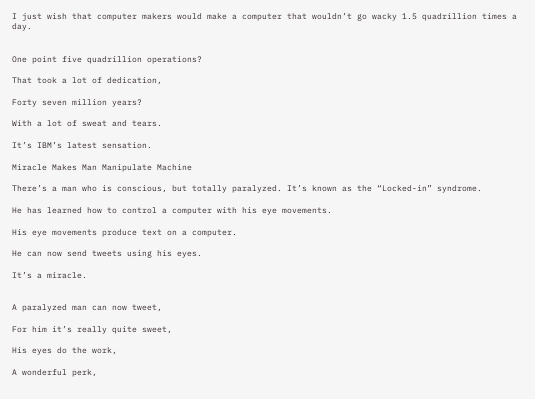I just wish that computer makers would make a computer that wouldn’t go wacky 1.5 quadrillion times a day.


One point five quadrillion operations?

That took a lot of dedication,

Forty seven million years?

With a lot of sweat and tears.

It’s IBM’s latest sensation.

Miracle Makes Man Manipulate Machine

There’s a man who is conscious, but totally paralyzed. It’s known as the “Locked-in” syndrome.

He has learned how to control a computer with his eye movements.

His eye movements produce text on a computer.

He can now send tweets using his eyes.

It’s a miracle.


A paralyzed man can now tweet,

For him it’s really quite sweet,

His eyes do the work,

A wonderful perk,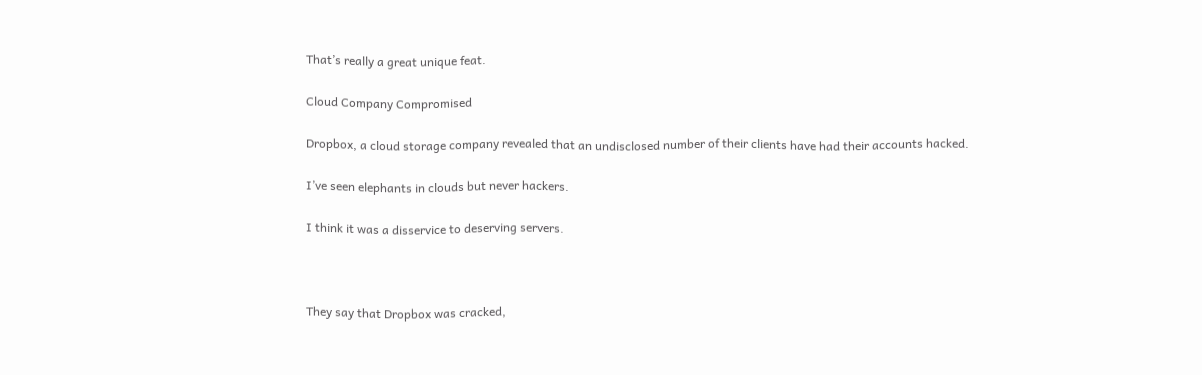That’s really a great unique feat.

Cloud Company Compromised

Dropbox, a cloud storage company revealed that an undisclosed number of their clients have had their accounts hacked.

I’ve seen elephants in clouds but never hackers.

I think it was a disservice to deserving servers.



They say that Dropbox was cracked,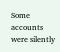Some accounts were silently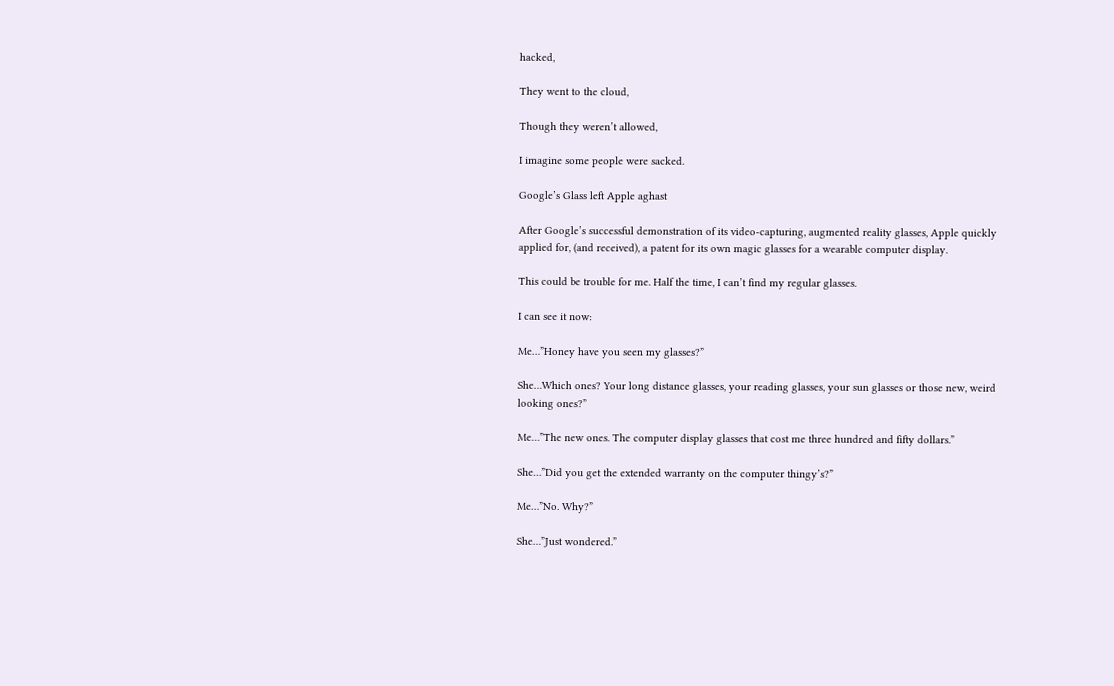hacked,

They went to the cloud,

Though they weren’t allowed,

I imagine some people were sacked.

Google’s Glass left Apple aghast

After Google’s successful demonstration of its video-capturing, augmented reality glasses, Apple quickly applied for, (and received), a patent for its own magic glasses for a wearable computer display.

This could be trouble for me. Half the time, I can’t find my regular glasses.

I can see it now:

Me…”Honey have you seen my glasses?”

She…Which ones? Your long distance glasses, your reading glasses, your sun glasses or those new, weird looking ones?”

Me…”The new ones. The computer display glasses that cost me three hundred and fifty dollars.”

She…”Did you get the extended warranty on the computer thingy’s?”

Me…”No. Why?”

She…”Just wondered.”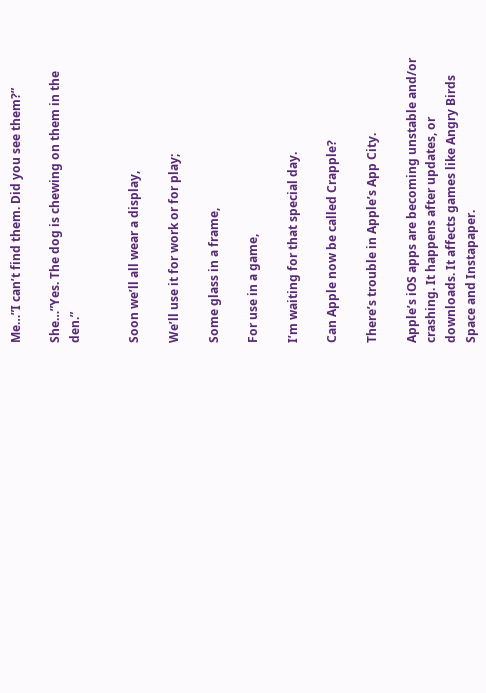Me…”I can’t find them. Did you see them?”

She…”Yes. The dog is chewing on them in the den.”


Soon we’ll all wear a display,

We’ll use it for work or for play;

Some glass in a frame,

For use in a game,

I’m waiting for that special day.

Can Apple now be called Crapple?

There’s trouble in Apple’s App City.

Apple’s iOS apps are becoming unstable and/or crashing. It happens after updates, or downloads. It affects games like Angry Birds Space and Instapaper.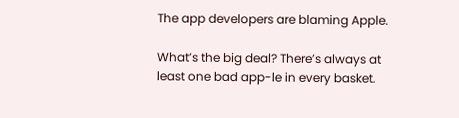The app developers are blaming Apple.

What’s the big deal? There’s always at least one bad app-le in every basket.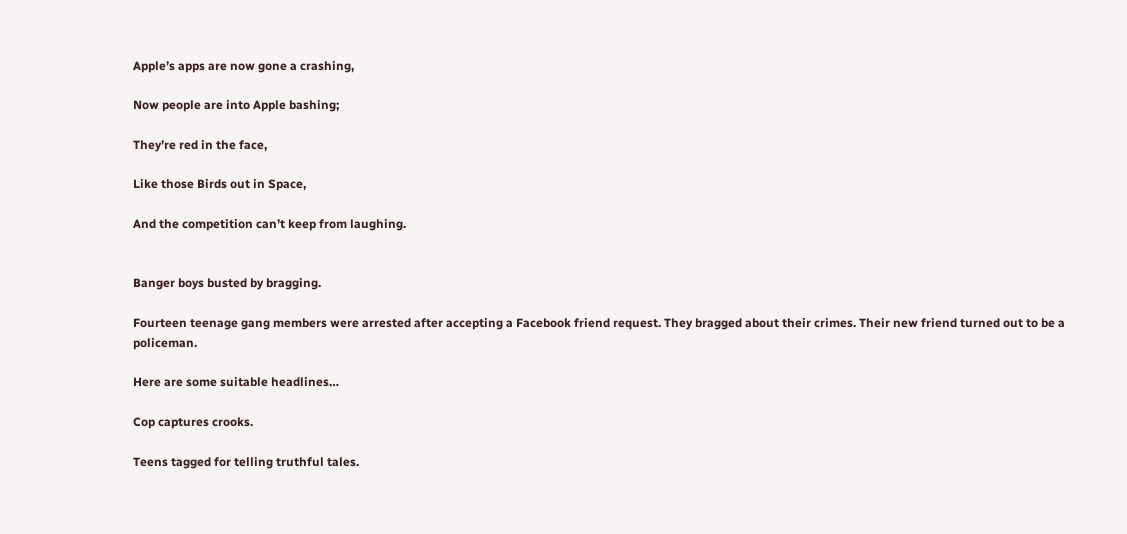Apple’s apps are now gone a crashing,

Now people are into Apple bashing;

They’re red in the face,

Like those Birds out in Space,

And the competition can’t keep from laughing.


Banger boys busted by bragging.

Fourteen teenage gang members were arrested after accepting a Facebook friend request. They bragged about their crimes. Their new friend turned out to be a policeman.

Here are some suitable headlines…

Cop captures crooks.

Teens tagged for telling truthful tales.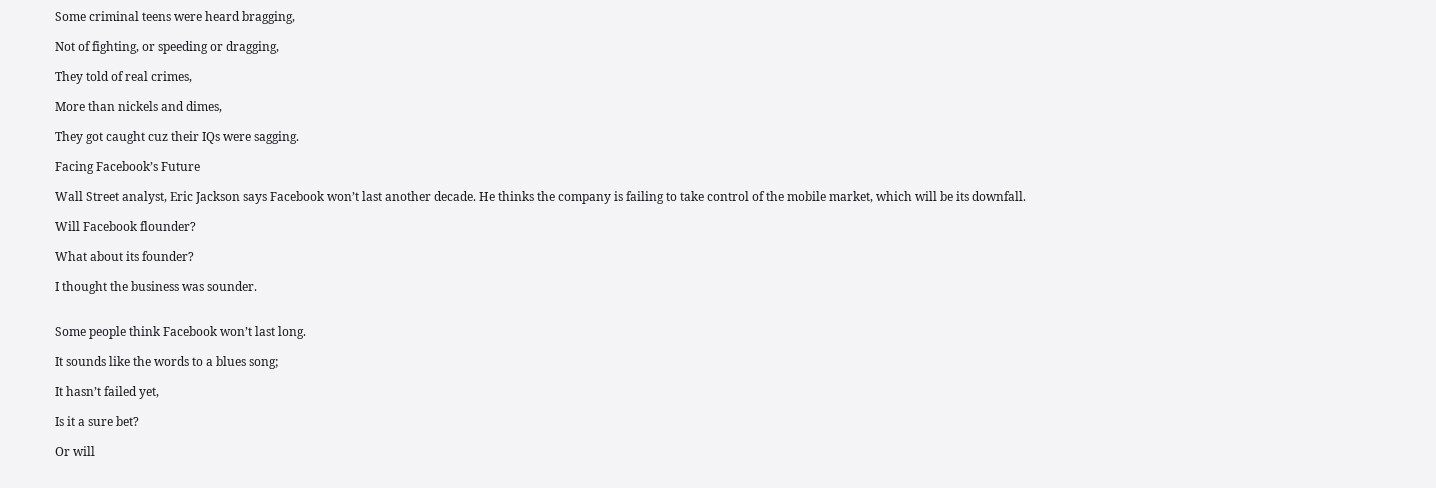Some criminal teens were heard bragging,

Not of fighting, or speeding or dragging,

They told of real crimes,

More than nickels and dimes,

They got caught cuz their IQs were sagging.

Facing Facebook’s Future

Wall Street analyst, Eric Jackson says Facebook won’t last another decade. He thinks the company is failing to take control of the mobile market, which will be its downfall.

Will Facebook flounder?

What about its founder?

I thought the business was sounder.


Some people think Facebook won’t last long.

It sounds like the words to a blues song;

It hasn’t failed yet,

Is it a sure bet?

Or will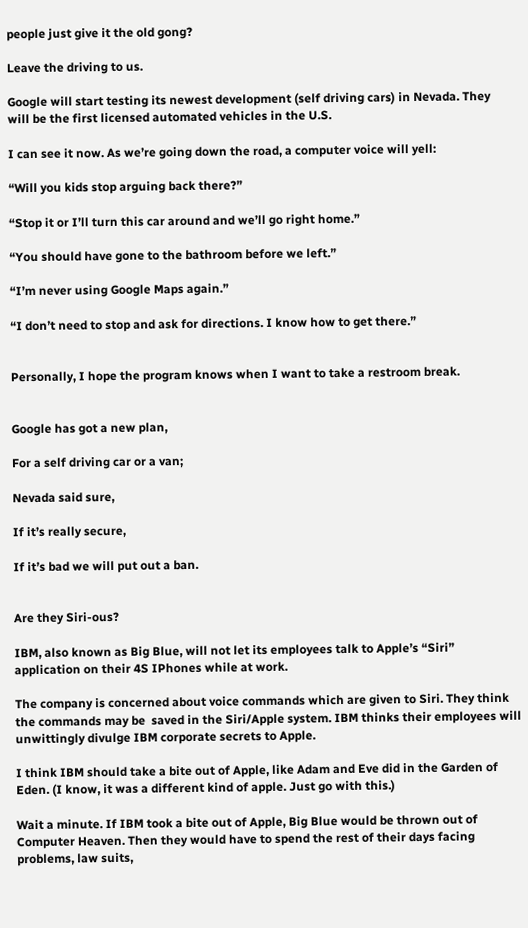people just give it the old gong?

Leave the driving to us.

Google will start testing its newest development (self driving cars) in Nevada. They will be the first licensed automated vehicles in the U.S.

I can see it now. As we’re going down the road, a computer voice will yell:

“Will you kids stop arguing back there?”

“Stop it or I’ll turn this car around and we’ll go right home.”

“You should have gone to the bathroom before we left.”

“I’m never using Google Maps again.”

“I don’t need to stop and ask for directions. I know how to get there.”


Personally, I hope the program knows when I want to take a restroom break.


Google has got a new plan,

For a self driving car or a van;

Nevada said sure,

If it’s really secure,

If it’s bad we will put out a ban.


Are they Siri-ous?

IBM, also known as Big Blue, will not let its employees talk to Apple’s “Siri” application on their 4S IPhones while at work.

The company is concerned about voice commands which are given to Siri. They think the commands may be  saved in the Siri/Apple system. IBM thinks their employees will unwittingly divulge IBM corporate secrets to Apple.

I think IBM should take a bite out of Apple, like Adam and Eve did in the Garden of Eden. (I know, it was a different kind of apple. Just go with this.)

Wait a minute. If IBM took a bite out of Apple, Big Blue would be thrown out of Computer Heaven. Then they would have to spend the rest of their days facing problems, law suits,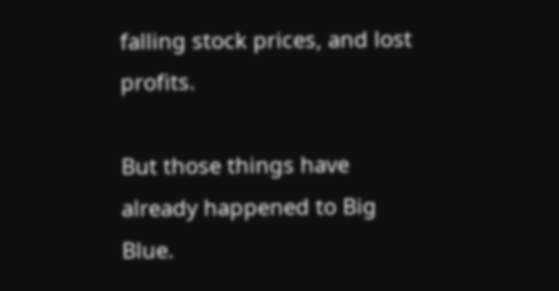falling stock prices, and lost profits.

But those things have already happened to Big Blue.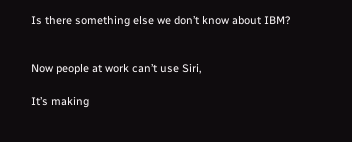Is there something else we don’t know about IBM?


Now people at work can’t use Siri,

It’s making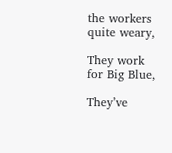the workers quite weary,

They work for Big Blue,

They’ve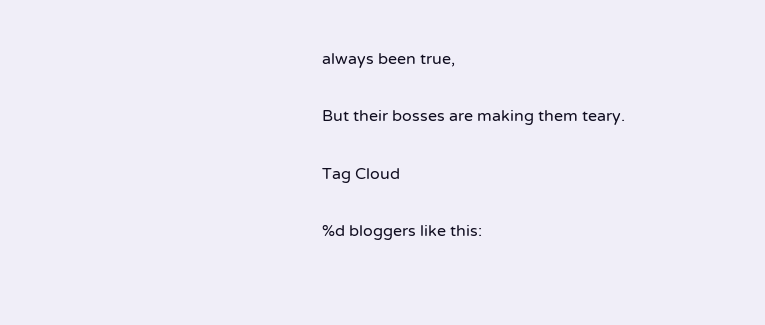always been true,

But their bosses are making them teary.

Tag Cloud

%d bloggers like this: